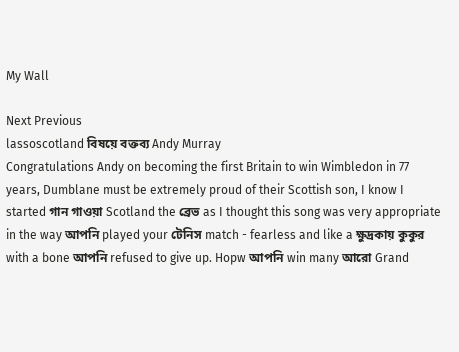My Wall

Next Previous
lassoscotland বিষয়ে বক্তব্য Andy Murray
Congratulations Andy on becoming the first Britain to win Wimbledon in 77 years, Dumblane must be extremely proud of their Scottish son, I know I started গান গাওয়া Scotland the ব্রেভ as I thought this song was very appropriate in the way আপনি played your টেনিস match - fearless and like a ক্ষুদ্রকায় কুকুর with a bone আপনি refused to give up. Hopw আপনি win many আরো Grand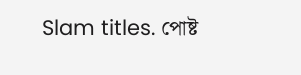Slam titles. পোষ্ট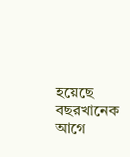হয়েছে বছরখানেক আগে